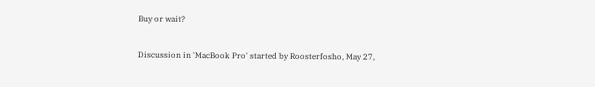Buy or wait?

Discussion in 'MacBook Pro' started by Roosterfosho, May 27,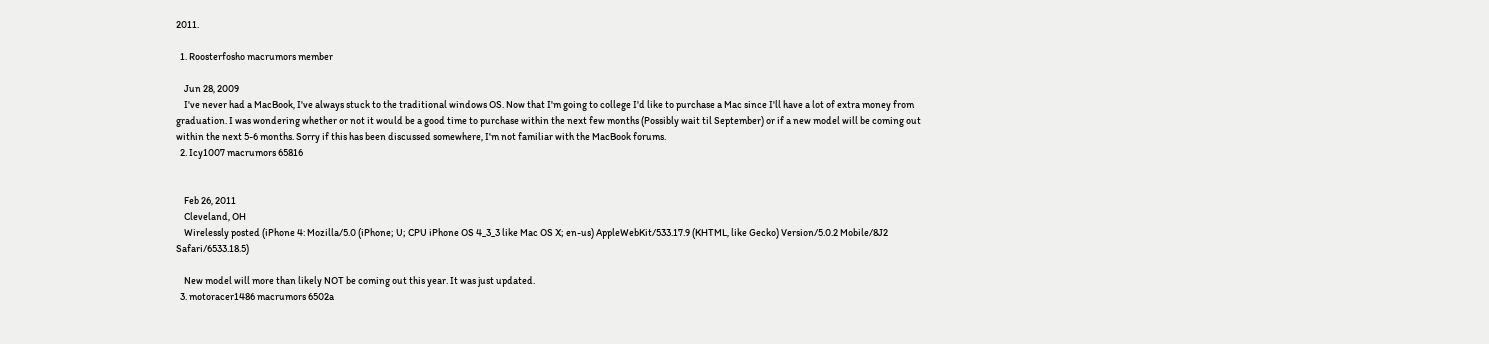2011.

  1. Roosterfosho macrumors member

    Jun 28, 2009
    I've never had a MacBook, I've always stuck to the traditional windows OS. Now that I'm going to college I'd like to purchase a Mac since I'll have a lot of extra money from graduation. I was wondering whether or not it would be a good time to purchase within the next few months (Possibly wait til September) or if a new model will be coming out within the next 5-6 months. Sorry if this has been discussed somewhere, I'm not familiar with the MacBook forums.
  2. Icy1007 macrumors 65816


    Feb 26, 2011
    Cleveland, OH
    Wirelessly posted (iPhone 4: Mozilla/5.0 (iPhone; U; CPU iPhone OS 4_3_3 like Mac OS X; en-us) AppleWebKit/533.17.9 (KHTML, like Gecko) Version/5.0.2 Mobile/8J2 Safari/6533.18.5)

    New model will more than likely NOT be coming out this year. It was just updated.
  3. motoracer1486 macrumors 6502a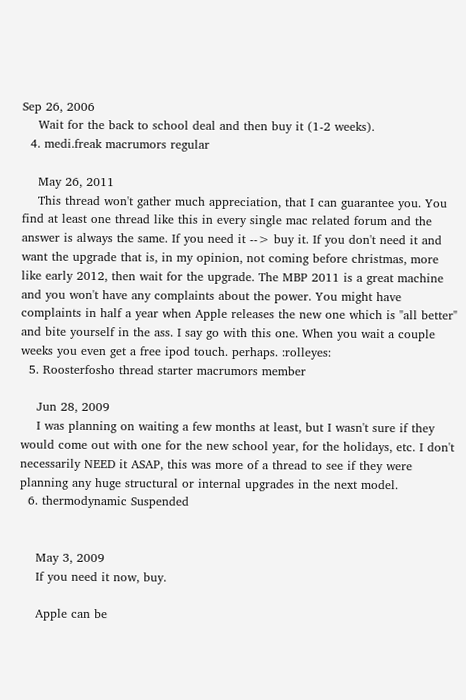Sep 26, 2006
    Wait for the back to school deal and then buy it (1-2 weeks).
  4. medi.freak macrumors regular

    May 26, 2011
    This thread won't gather much appreciation, that I can guarantee you. You find at least one thread like this in every single mac related forum and the answer is always the same. If you need it --> buy it. If you don't need it and want the upgrade that is, in my opinion, not coming before christmas, more like early 2012, then wait for the upgrade. The MBP 2011 is a great machine and you won't have any complaints about the power. You might have complaints in half a year when Apple releases the new one which is "all better" and bite yourself in the ass. I say go with this one. When you wait a couple weeks you even get a free ipod touch. perhaps. :rolleyes:
  5. Roosterfosho thread starter macrumors member

    Jun 28, 2009
    I was planning on waiting a few months at least, but I wasn't sure if they would come out with one for the new school year, for the holidays, etc. I don't necessarily NEED it ASAP, this was more of a thread to see if they were planning any huge structural or internal upgrades in the next model.
  6. thermodynamic Suspended


    May 3, 2009
    If you need it now, buy.

    Apple can be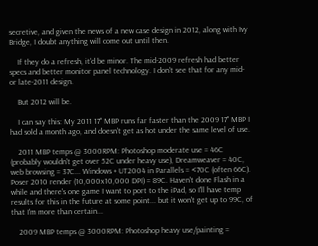secretive, and given the news of a new case design in 2012, along with Ivy Bridge, I doubt anything will come out until then.

    If they do a refresh, it'd be minor. The mid-2009 refresh had better specs and better monitor panel technology. I don't see that for any mid- or late-2011 design.

    But 2012 will be.

    I can say this: My 2011 17" MBP runs far faster than the 2009 17" MBP I had sold a month ago, and doesn't get as hot under the same level of use.

    2011 MBP temps @ 3000RPM: Photoshop moderate use = 46C (probably wouldn't get over 52C under heavy use), Dreamweaver = 40C, web browsing = 37C... Windows + UT2004 in Parallels = <70C (often 66C). Poser 2010 render (10,000x10,000 DPI) = 89C. Haven't done Flash in a while and there's one game I want to port to the iPad, so I'll have temp results for this in the future at some point... but it won't get up to 99C, of that I'm more than certain...

    2009 MBP temps @ 3000RPM: Photoshop heavy use/painting =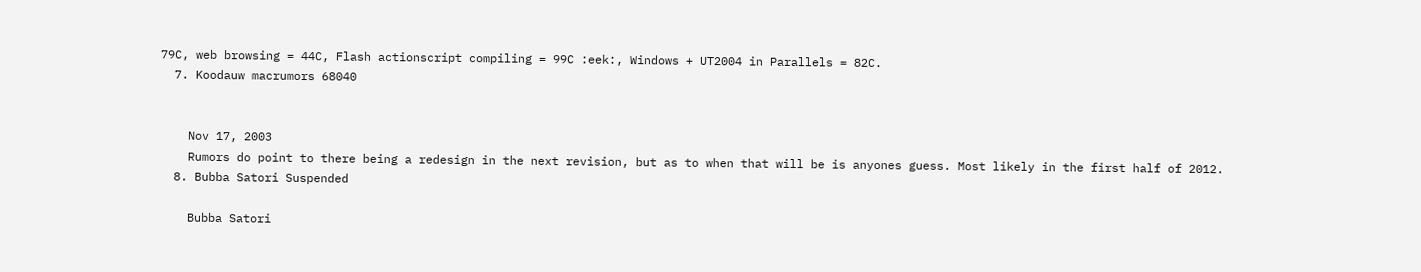79C, web browsing = 44C, Flash actionscript compiling = 99C :eek:, Windows + UT2004 in Parallels = 82C.
  7. Koodauw macrumors 68040


    Nov 17, 2003
    Rumors do point to there being a redesign in the next revision, but as to when that will be is anyones guess. Most likely in the first half of 2012.
  8. Bubba Satori Suspended

    Bubba Satori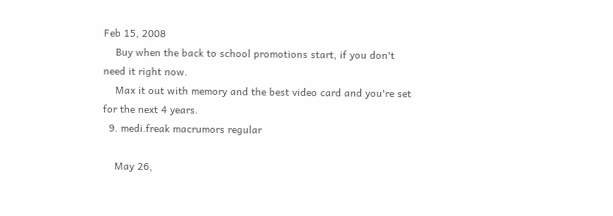Feb 15, 2008
    Buy when the back to school promotions start, if you don't need it right now.
    Max it out with memory and the best video card and you're set for the next 4 years.
  9. medi.freak macrumors regular

    May 26,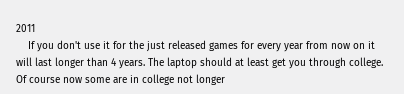2011
    If you don't use it for the just released games for every year from now on it will last longer than 4 years. The laptop should at least get you through college. Of course now some are in college not longer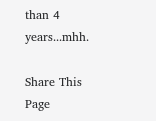than 4 years...mhh.

Share This Page